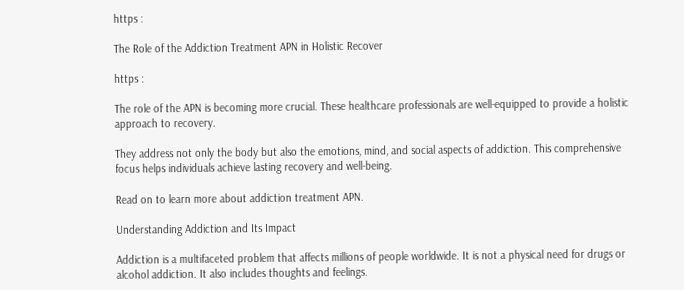https :

The Role of the Addiction Treatment APN in Holistic Recover

https :

The role of the APN is becoming more crucial. These healthcare professionals are well-equipped to provide a holistic approach to recovery.

They address not only the body but also the emotions, mind, and social aspects of addiction. This comprehensive focus helps individuals achieve lasting recovery and well-being.

Read on to learn more about addiction treatment APN.

Understanding Addiction and Its Impact

Addiction is a multifaceted problem that affects millions of people worldwide. It is not a physical need for drugs or alcohol addiction. It also includes thoughts and feelings.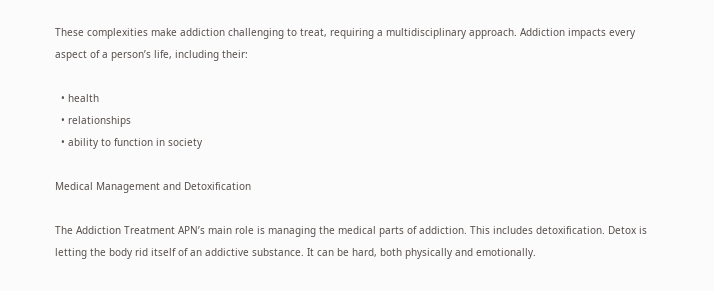These complexities make addiction challenging to treat, requiring a multidisciplinary approach. Addiction impacts every aspect of a person’s life, including their:

  • health
  • relationships
  • ability to function in society

Medical Management and Detoxification

The Addiction Treatment APN’s main role is managing the medical parts of addiction. This includes detoxification. Detox is letting the body rid itself of an addictive substance. It can be hard, both physically and emotionally.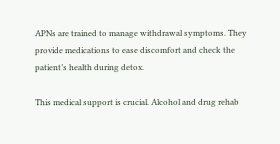APNs are trained to manage withdrawal symptoms. They provide medications to ease discomfort and check the patient’s health during detox.

This medical support is crucial. Alcohol and drug rehab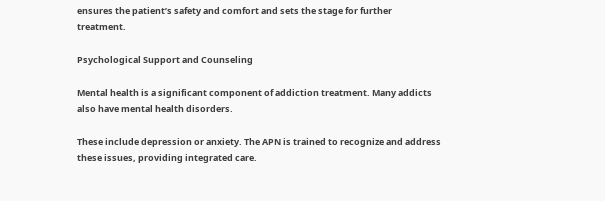ensures the patient’s safety and comfort and sets the stage for further treatment.

Psychological Support and Counseling

Mental health is a significant component of addiction treatment. Many addicts also have mental health disorders.

These include depression or anxiety. The APN is trained to recognize and address these issues, providing integrated care.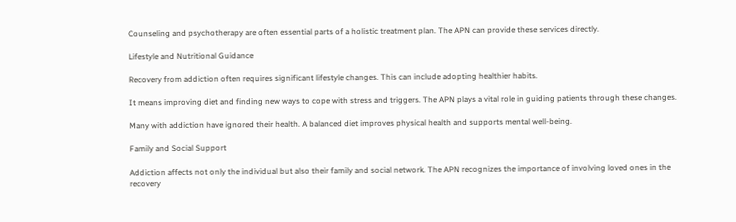Counseling and psychotherapy are often essential parts of a holistic treatment plan. The APN can provide these services directly.

Lifestyle and Nutritional Guidance

Recovery from addiction often requires significant lifestyle changes. This can include adopting healthier habits.

It means improving diet and finding new ways to cope with stress and triggers. The APN plays a vital role in guiding patients through these changes.

Many with addiction have ignored their health. A balanced diet improves physical health and supports mental well-being.

Family and Social Support

Addiction affects not only the individual but also their family and social network. The APN recognizes the importance of involving loved ones in the recovery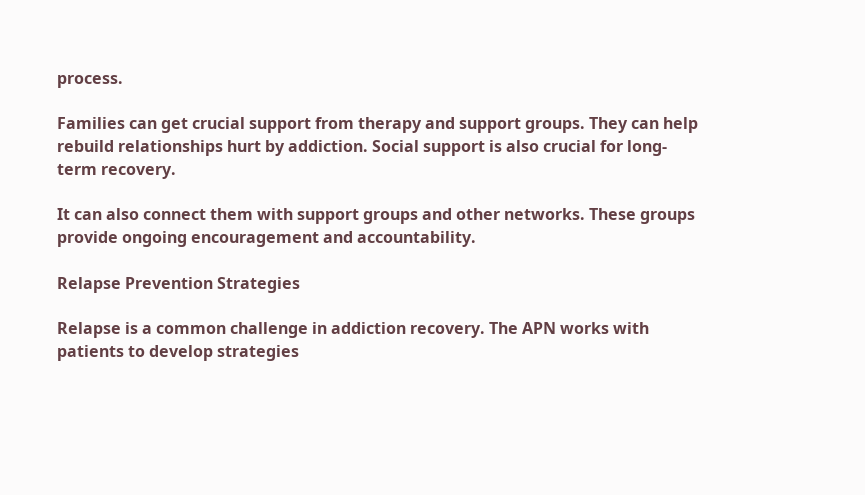process.

Families can get crucial support from therapy and support groups. They can help rebuild relationships hurt by addiction. Social support is also crucial for long-term recovery.

It can also connect them with support groups and other networks. These groups provide ongoing encouragement and accountability.

Relapse Prevention Strategies

Relapse is a common challenge in addiction recovery. The APN works with patients to develop strategies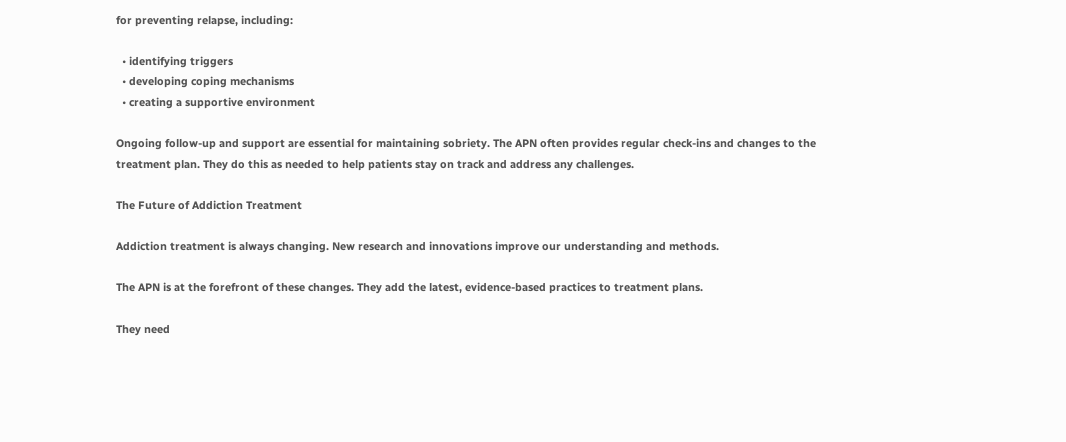for preventing relapse, including:

  • identifying triggers
  • developing coping mechanisms
  • creating a supportive environment

Ongoing follow-up and support are essential for maintaining sobriety. The APN often provides regular check-ins and changes to the treatment plan. They do this as needed to help patients stay on track and address any challenges.

The Future of Addiction Treatment

Addiction treatment is always changing. New research and innovations improve our understanding and methods.

The APN is at the forefront of these changes. They add the latest, evidence-based practices to treatment plans.

They need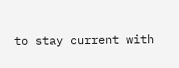to stay current with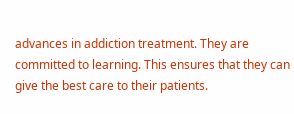advances in addiction treatment. They are committed to learning. This ensures that they can give the best care to their patients.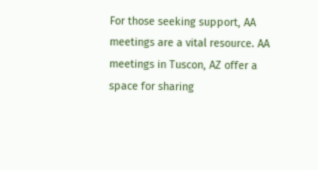For those seeking support, AA meetings are a vital resource. AA meetings in Tuscon, AZ offer a space for sharing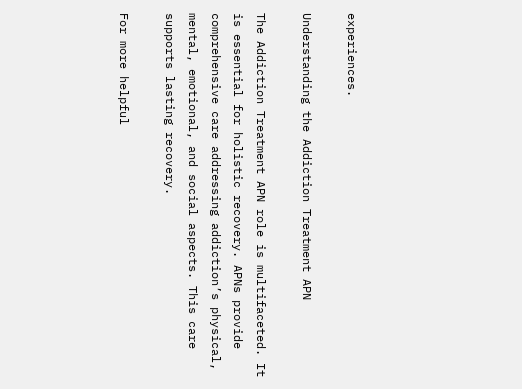experiences.

Understanding the Addiction Treatment APN

The Addiction Treatment APN role is multifaceted. It is essential for holistic recovery. APNs provide comprehensive care addressing addiction’s physical, mental, emotional, and social aspects. This care supports lasting recovery.

For more helpful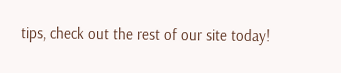tips, check out the rest of our site today!